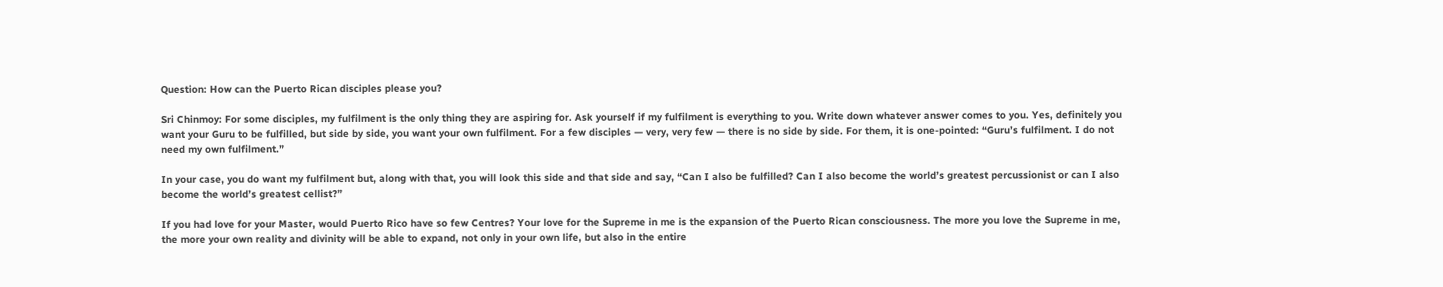Question: How can the Puerto Rican disciples please you?

Sri Chinmoy: For some disciples, my fulfilment is the only thing they are aspiring for. Ask yourself if my fulfilment is everything to you. Write down whatever answer comes to you. Yes, definitely you want your Guru to be fulfilled, but side by side, you want your own fulfilment. For a few disciples — very, very few — there is no side by side. For them, it is one-pointed: “Guru’s fulfilment. I do not need my own fulfilment.”

In your case, you do want my fulfilment but, along with that, you will look this side and that side and say, “Can I also be fulfilled? Can I also become the world’s greatest percussionist or can I also become the world’s greatest cellist?”

If you had love for your Master, would Puerto Rico have so few Centres? Your love for the Supreme in me is the expansion of the Puerto Rican consciousness. The more you love the Supreme in me, the more your own reality and divinity will be able to expand, not only in your own life, but also in the entire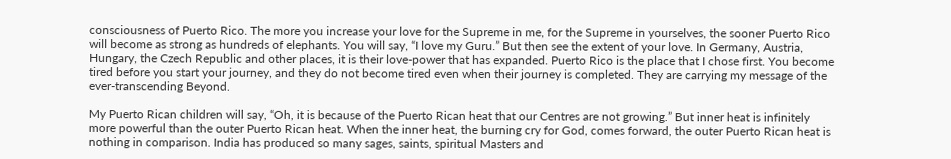consciousness of Puerto Rico. The more you increase your love for the Supreme in me, for the Supreme in yourselves, the sooner Puerto Rico will become as strong as hundreds of elephants. You will say, “I love my Guru.” But then see the extent of your love. In Germany, Austria, Hungary, the Czech Republic and other places, it is their love-power that has expanded. Puerto Rico is the place that I chose first. You become tired before you start your journey, and they do not become tired even when their journey is completed. They are carrying my message of the ever-transcending Beyond.

My Puerto Rican children will say, “Oh, it is because of the Puerto Rican heat that our Centres are not growing.” But inner heat is infinitely more powerful than the outer Puerto Rican heat. When the inner heat, the burning cry for God, comes forward, the outer Puerto Rican heat is nothing in comparison. India has produced so many sages, saints, spiritual Masters and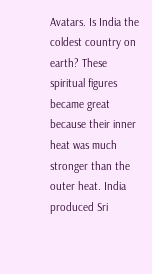Avatars. Is India the coldest country on earth? These spiritual figures became great because their inner heat was much stronger than the outer heat. India produced Sri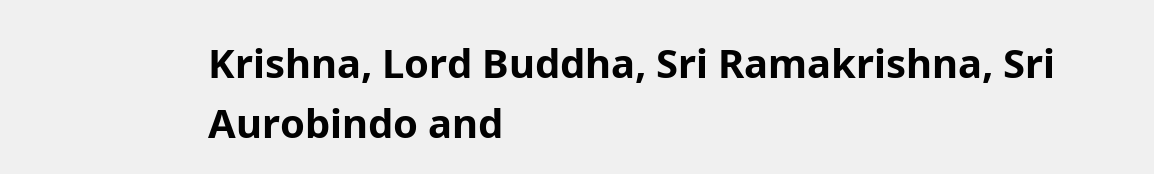Krishna, Lord Buddha, Sri Ramakrishna, Sri Aurobindo and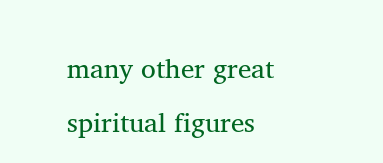many other great spiritual figures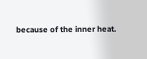because of the inner heat.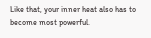Like that, your inner heat also has to become most powerful.